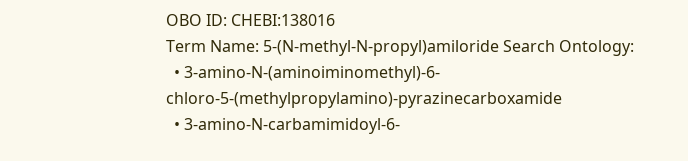OBO ID: CHEBI:138016
Term Name: 5-(N-methyl-N-propyl)amiloride Search Ontology:
  • 3-amino-N-(aminoiminomethyl)-6-chloro-5-(methylpropylamino)-pyrazinecarboxamide
  • 3-amino-N-carbamimidoyl-6-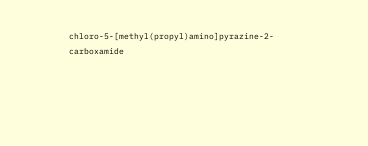chloro-5-[methyl(propyl)amino]pyrazine-2-carboxamide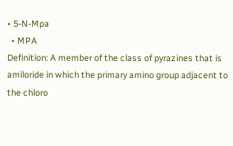• 5-N-Mpa
  • MPA
Definition: A member of the class of pyrazines that is amiloride in which the primary amino group adjacent to the chloro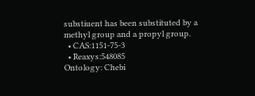substiuent has been substituted by a methyl group and a propyl group.
  • CAS:1151-75-3
  • Reaxys:548085
Ontology: Chebi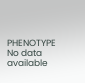PHENOTYPE No data available